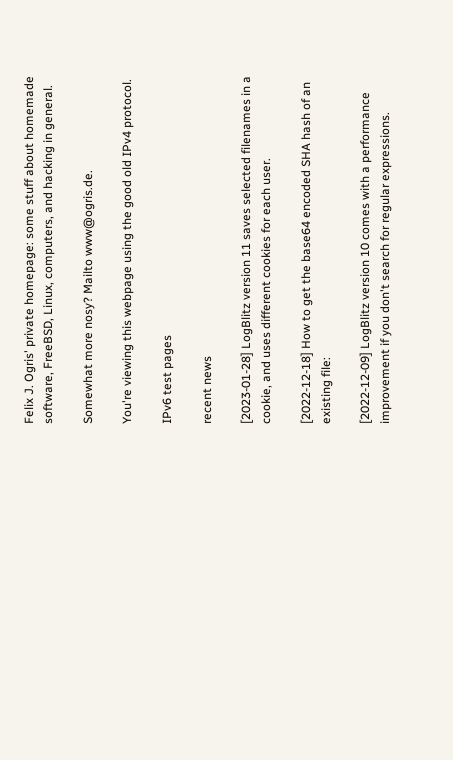Felix J. Ogris' private homepage: some stuff about homemade software, FreeBSD, Linux, computers, and hacking in general.

Somewhat more nosy? Mailto www@ogris.de.

You're viewing this webpage using the good old IPv4 protocol.

IPv6 test pages

recent news

[2023-01-28] LogBlitz version 11 saves selected filenames in a cookie, and uses different cookies for each user.

[2022-12-18] How to get the base64 encoded SHA hash of an existing file:

[2022-12-09] LogBlitz version 10 comes with a performance improvement if you don't search for regular expressions.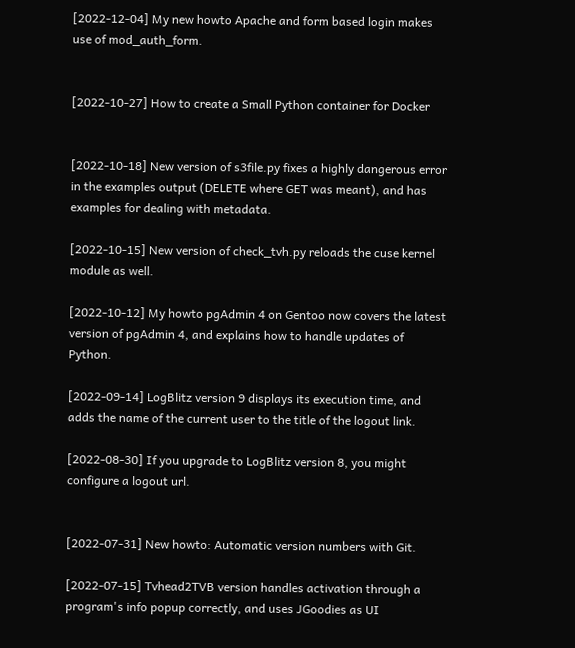[2022-12-04] My new howto Apache and form based login makes use of mod_auth_form.


[2022-10-27] How to create a Small Python container for Docker


[2022-10-18] New version of s3file.py fixes a highly dangerous error in the examples output (DELETE where GET was meant), and has examples for dealing with metadata.

[2022-10-15] New version of check_tvh.py reloads the cuse kernel module as well.

[2022-10-12] My howto pgAdmin 4 on Gentoo now covers the latest version of pgAdmin 4, and explains how to handle updates of Python.

[2022-09-14] LogBlitz version 9 displays its execution time, and adds the name of the current user to the title of the logout link.

[2022-08-30] If you upgrade to LogBlitz version 8, you might configure a logout url.


[2022-07-31] New howto: Automatic version numbers with Git.

[2022-07-15] Tvhead2TVB version handles activation through a program's info popup correctly, and uses JGoodies as UI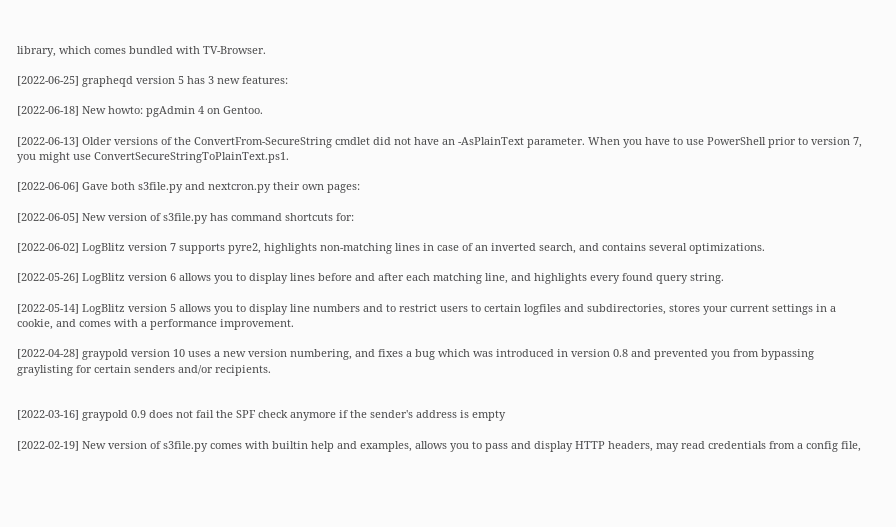library, which comes bundled with TV-Browser.

[2022-06-25] grapheqd version 5 has 3 new features:

[2022-06-18] New howto: pgAdmin 4 on Gentoo.

[2022-06-13] Older versions of the ConvertFrom-SecureString cmdlet did not have an -AsPlainText parameter. When you have to use PowerShell prior to version 7, you might use ConvertSecureStringToPlainText.ps1.

[2022-06-06] Gave both s3file.py and nextcron.py their own pages:

[2022-06-05] New version of s3file.py has command shortcuts for:

[2022-06-02] LogBlitz version 7 supports pyre2, highlights non-matching lines in case of an inverted search, and contains several optimizations.

[2022-05-26] LogBlitz version 6 allows you to display lines before and after each matching line, and highlights every found query string.

[2022-05-14] LogBlitz version 5 allows you to display line numbers and to restrict users to certain logfiles and subdirectories, stores your current settings in a cookie, and comes with a performance improvement.

[2022-04-28] graypold version 10 uses a new version numbering, and fixes a bug which was introduced in version 0.8 and prevented you from bypassing graylisting for certain senders and/or recipients.


[2022-03-16] graypold 0.9 does not fail the SPF check anymore if the sender's address is empty

[2022-02-19] New version of s3file.py comes with builtin help and examples, allows you to pass and display HTTP headers, may read credentials from a config file,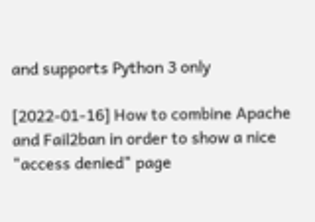and supports Python 3 only

[2022-01-16] How to combine Apache and Fail2ban in order to show a nice "access denied" page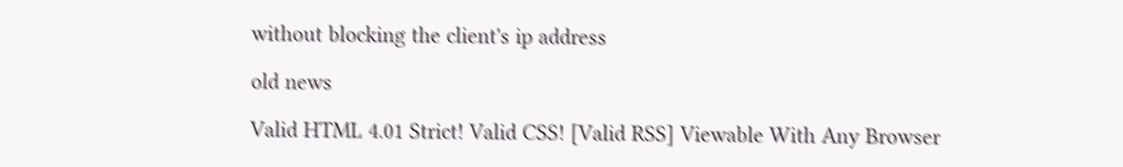without blocking the client's ip address

old news

Valid HTML 4.01 Strict! Valid CSS! [Valid RSS] Viewable With Any Browser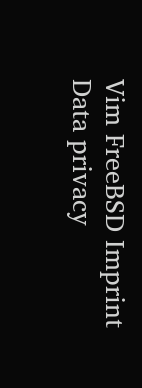Vim FreeBSD Imprint
Data privacy